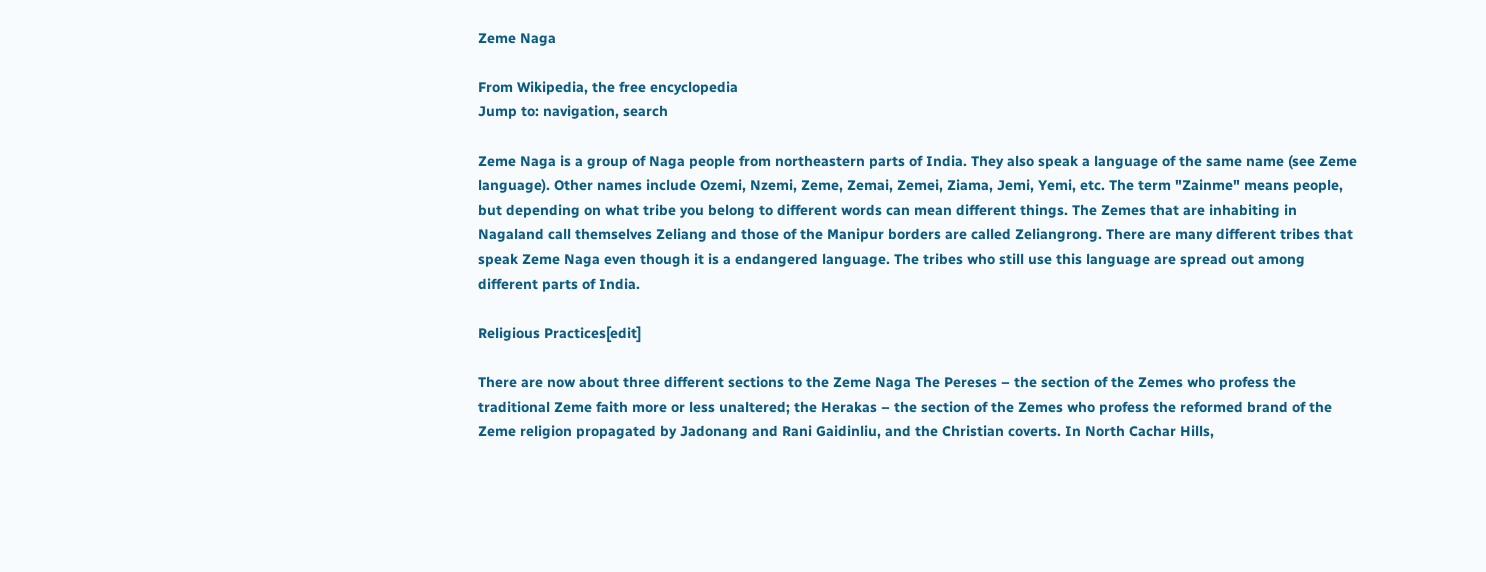Zeme Naga

From Wikipedia, the free encyclopedia
Jump to: navigation, search

Zeme Naga is a group of Naga people from northeastern parts of India. They also speak a language of the same name (see Zeme language). Other names include Ozemi, Nzemi, Zeme, Zemai, Zemei, Ziama, Jemi, Yemi, etc. The term "Zainme" means people, but depending on what tribe you belong to different words can mean different things. The Zemes that are inhabiting in Nagaland call themselves Zeliang and those of the Manipur borders are called Zeliangrong. There are many different tribes that speak Zeme Naga even though it is a endangered language. The tribes who still use this language are spread out among different parts of India.

Religious Practices[edit]

There are now about three different sections to the Zeme Naga The Pereses – the section of the Zemes who profess the traditional Zeme faith more or less unaltered; the Herakas – the section of the Zemes who profess the reformed brand of the Zeme religion propagated by Jadonang and Rani Gaidinliu, and the Christian coverts. In North Cachar Hills,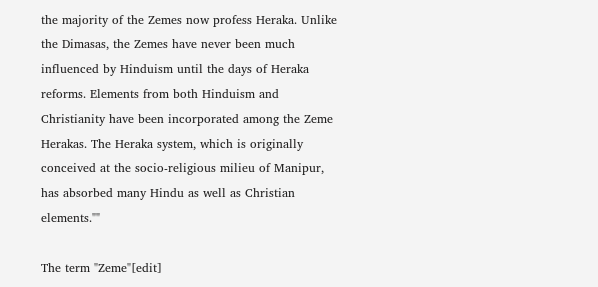the majority of the Zemes now profess Heraka. Unlike the Dimasas, the Zemes have never been much influenced by Hinduism until the days of Heraka reforms. Elements from both Hinduism and Christianity have been incorporated among the Zeme Herakas. The Heraka system, which is originally conceived at the socio-religious milieu of Manipur, has absorbed many Hindu as well as Christian elements.""

The term "Zeme"[edit]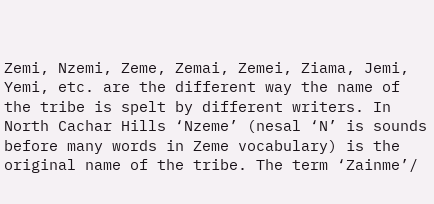Zemi, Nzemi, Zeme, Zemai, Zemei, Ziama, Jemi, Yemi, etc. are the different way the name of the tribe is spelt by different writers. In North Cachar Hills ‘Nzeme’ (nesal ‘N’ is sounds before many words in Zeme vocabulary) is the original name of the tribe. The term ‘Zainme’/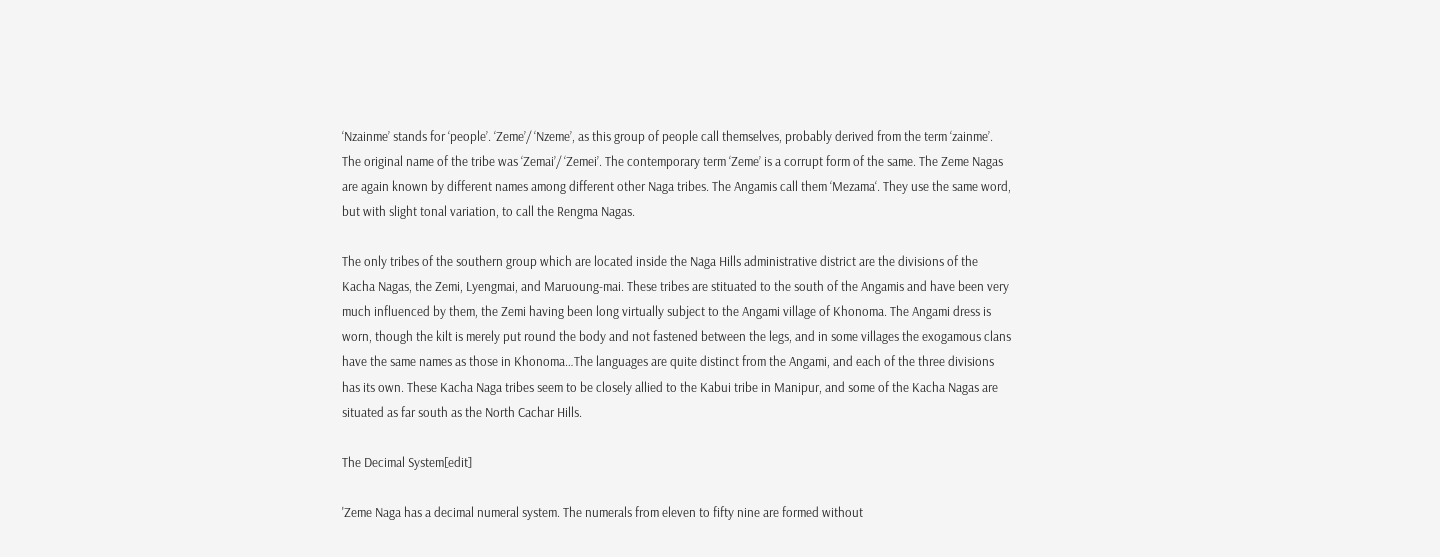‘Nzainme’ stands for ‘people’. ‘Zeme’/ ‘Nzeme’, as this group of people call themselves, probably derived from the term ‘zainme’. The original name of the tribe was ‘Zemai’/ ‘Zemei’. The contemporary term ‘Zeme’ is a corrupt form of the same. The Zeme Nagas are again known by different names among different other Naga tribes. The Angamis call them ‘Mezama‘. They use the same word, but with slight tonal variation, to call the Rengma Nagas.

The only tribes of the southern group which are located inside the Naga Hills administrative district are the divisions of the Kacha Nagas, the Zemi, Lyengmai, and Maruoung-mai. These tribes are stituated to the south of the Angamis and have been very much influenced by them, the Zemi having been long virtually subject to the Angami village of Khonoma. The Angami dress is worn, though the kilt is merely put round the body and not fastened between the legs, and in some villages the exogamous clans have the same names as those in Khonoma…The languages are quite distinct from the Angami, and each of the three divisions has its own. These Kacha Naga tribes seem to be closely allied to the Kabui tribe in Manipur, and some of the Kacha Nagas are situated as far south as the North Cachar Hills.

The Decimal System[edit]

'Zeme Naga has a decimal numeral system. The numerals from eleven to fifty nine are formed without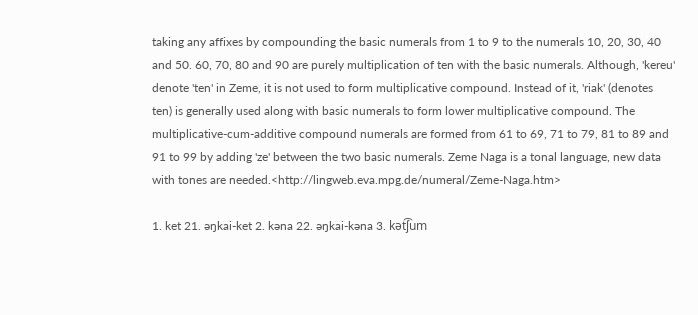taking any affixes by compounding the basic numerals from 1 to 9 to the numerals 10, 20, 30, 40 and 50. 60, 70, 80 and 90 are purely multiplication of ten with the basic numerals. Although, 'kereu' denote 'ten' in Zeme, it is not used to form multiplicative compound. Instead of it, 'riak' (denotes ten) is generally used along with basic numerals to form lower multiplicative compound. The multiplicative-cum-additive compound numerals are formed from 61 to 69, 71 to 79, 81 to 89 and 91 to 99 by adding 'ze' between the two basic numerals. Zeme Naga is a tonal language, new data with tones are needed.<http://lingweb.eva.mpg.de/numeral/Zeme-Naga.htm>

1. ket 21. əŋkai-ket 2. kəna 22. əŋkai-kəna 3. kət͡ʃum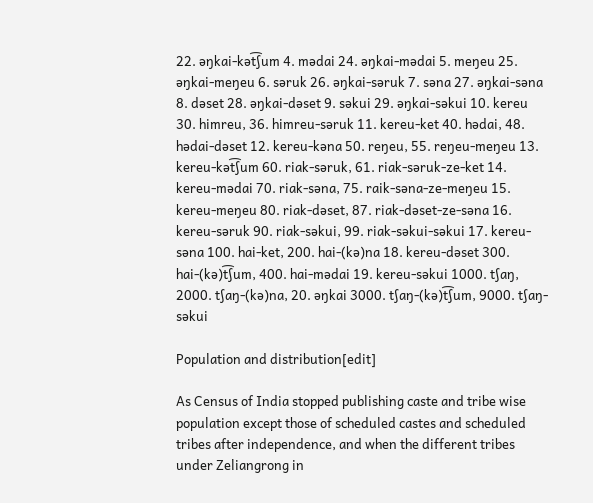22. əŋkai-kət͡ʃum 4. mədai 24. əŋkai-mədai 5. meŋeu 25. əŋkai-meŋeu 6. səruk 26. əŋkai-səruk 7. səna 27. əŋkai-səna 8. dəset 28. əŋkai-dəset 9. səkui 29. əŋkai-səkui 10. kereu 30. himreu, 36. himreu-səruk 11. kereu-ket 40. hədai, 48. hədai-dəset 12. kereu-kəna 50. reŋeu, 55. reŋeu-meŋeu 13. kereu-kət͡ʃum 60. riak-səruk, 61. riak-səruk-ze-ket 14. kereu-mədai 70. riak-səna, 75. raik-səna-ze-meŋeu 15. kereu-meŋeu 80. riak-dəset, 87. riak-dəset-ze-səna 16. kereu-səruk 90. riak-səkui, 99. riak-səkui-səkui 17. kereu-səna 100. hai-ket, 200. hai-(kə)na 18. kereu-dəset 300. hai-(kə)t͡ʃum, 400. hai-mədai 19. kereu-səkui 1000. tʃaŋ, 2000. tʃaŋ-(kə)na, 20. əŋkai 3000. tʃaŋ-(kə)t͡ʃum, 9000. tʃaŋ-səkui

Population and distribution[edit]

As Census of India stopped publishing caste and tribe wise population except those of scheduled castes and scheduled tribes after independence, and when the different tribes under Zeliangrong in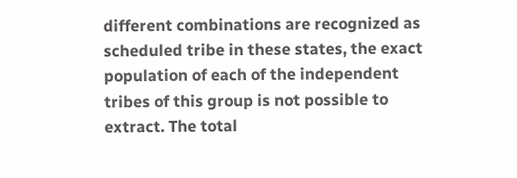different combinations are recognized as scheduled tribe in these states, the exact population of each of the independent tribes of this group is not possible to extract. The total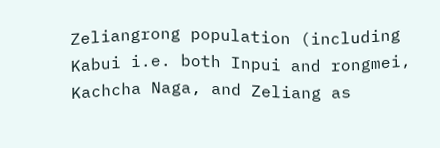Zeliangrong population (including Kabui i.e. both Inpui and rongmei, Kachcha Naga, and Zeliang as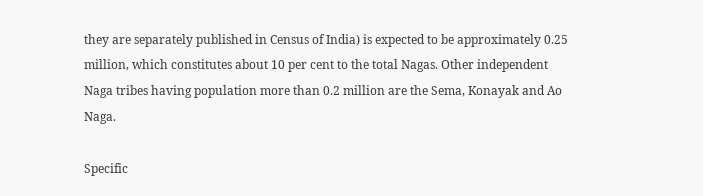they are separately published in Census of India) is expected to be approximately 0.25 million, which constitutes about 10 per cent to the total Nagas. Other independent Naga tribes having population more than 0.2 million are the Sema, Konayak and Ao Naga.

Specific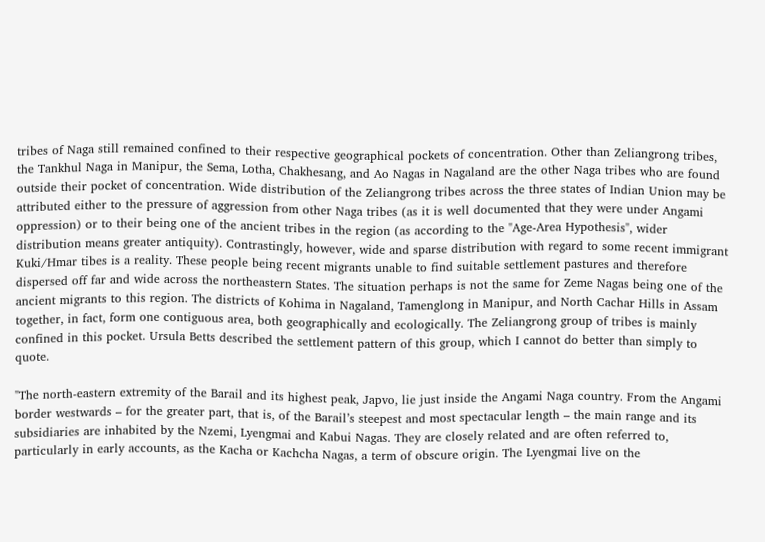tribes of Naga still remained confined to their respective geographical pockets of concentration. Other than Zeliangrong tribes, the Tankhul Naga in Manipur, the Sema, Lotha, Chakhesang, and Ao Nagas in Nagaland are the other Naga tribes who are found outside their pocket of concentration. Wide distribution of the Zeliangrong tribes across the three states of Indian Union may be attributed either to the pressure of aggression from other Naga tribes (as it is well documented that they were under Angami oppression) or to their being one of the ancient tribes in the region (as according to the "Age-Area Hypothesis", wider distribution means greater antiquity). Contrastingly, however, wide and sparse distribution with regard to some recent immigrant Kuki/Hmar tibes is a reality. These people being recent migrants unable to find suitable settlement pastures and therefore dispersed off far and wide across the northeastern States. The situation perhaps is not the same for Zeme Nagas being one of the ancient migrants to this region. The districts of Kohima in Nagaland, Tamenglong in Manipur, and North Cachar Hills in Assam together, in fact, form one contiguous area, both geographically and ecologically. The Zeliangrong group of tribes is mainly confined in this pocket. Ursula Betts described the settlement pattern of this group, which I cannot do better than simply to quote.

"The north-eastern extremity of the Barail and its highest peak, Japvo, lie just inside the Angami Naga country. From the Angami border westwards – for the greater part, that is, of the Barail’s steepest and most spectacular length – the main range and its subsidiaries are inhabited by the Nzemi, Lyengmai and Kabui Nagas. They are closely related and are often referred to, particularly in early accounts, as the Kacha or Kachcha Nagas, a term of obscure origin. The Lyengmai live on the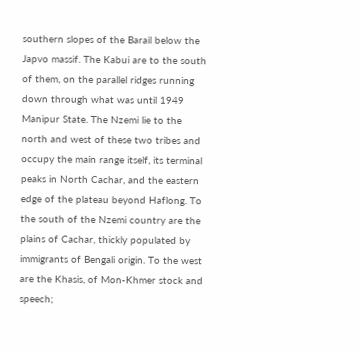southern slopes of the Barail below the Japvo massif. The Kabui are to the south of them, on the parallel ridges running down through what was until 1949 Manipur State. The Nzemi lie to the north and west of these two tribes and occupy the main range itself, its terminal peaks in North Cachar, and the eastern edge of the plateau beyond Haflong. To the south of the Nzemi country are the plains of Cachar, thickly populated by immigrants of Bengali origin. To the west are the Khasis, of Mon-Khmer stock and speech;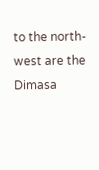to the north-west are the Dimasa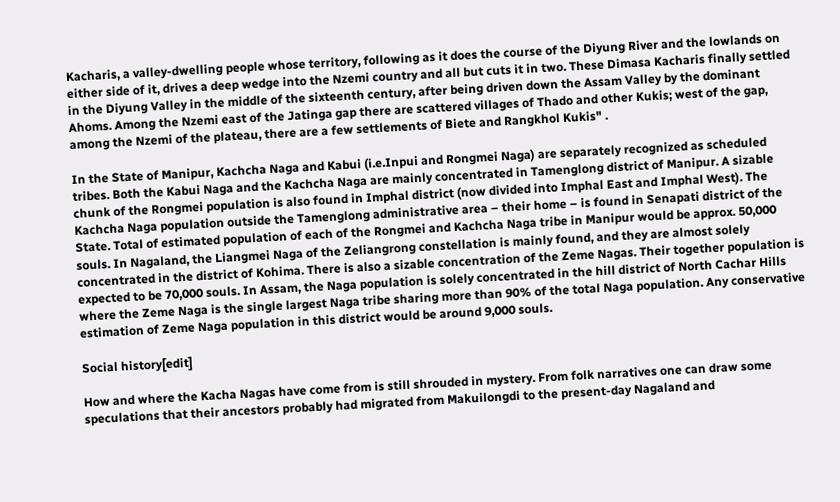Kacharis, a valley-dwelling people whose territory, following as it does the course of the Diyung River and the lowlands on either side of it, drives a deep wedge into the Nzemi country and all but cuts it in two. These Dimasa Kacharis finally settled in the Diyung Valley in the middle of the sixteenth century, after being driven down the Assam Valley by the dominant Ahoms. Among the Nzemi east of the Jatinga gap there are scattered villages of Thado and other Kukis; west of the gap, among the Nzemi of the plateau, there are a few settlements of Biete and Rangkhol Kukis" .

In the State of Manipur, Kachcha Naga and Kabui (i.e.Inpui and Rongmei Naga) are separately recognized as scheduled tribes. Both the Kabui Naga and the Kachcha Naga are mainly concentrated in Tamenglong district of Manipur. A sizable chunk of the Rongmei population is also found in Imphal district (now divided into Imphal East and Imphal West). The Kachcha Naga population outside the Tamenglong administrative area – their home – is found in Senapati district of the State. Total of estimated population of each of the Rongmei and Kachcha Naga tribe in Manipur would be approx. 50,000 souls. In Nagaland, the Liangmei Naga of the Zeliangrong constellation is mainly found, and they are almost solely concentrated in the district of Kohima. There is also a sizable concentration of the Zeme Nagas. Their together population is expected to be 70,000 souls. In Assam, the Naga population is solely concentrated in the hill district of North Cachar Hills where the Zeme Naga is the single largest Naga tribe sharing more than 90% of the total Naga population. Any conservative estimation of Zeme Naga population in this district would be around 9,000 souls.

Social history[edit]

How and where the Kacha Nagas have come from is still shrouded in mystery. From folk narratives one can draw some speculations that their ancestors probably had migrated from Makuilongdi to the present-day Nagaland and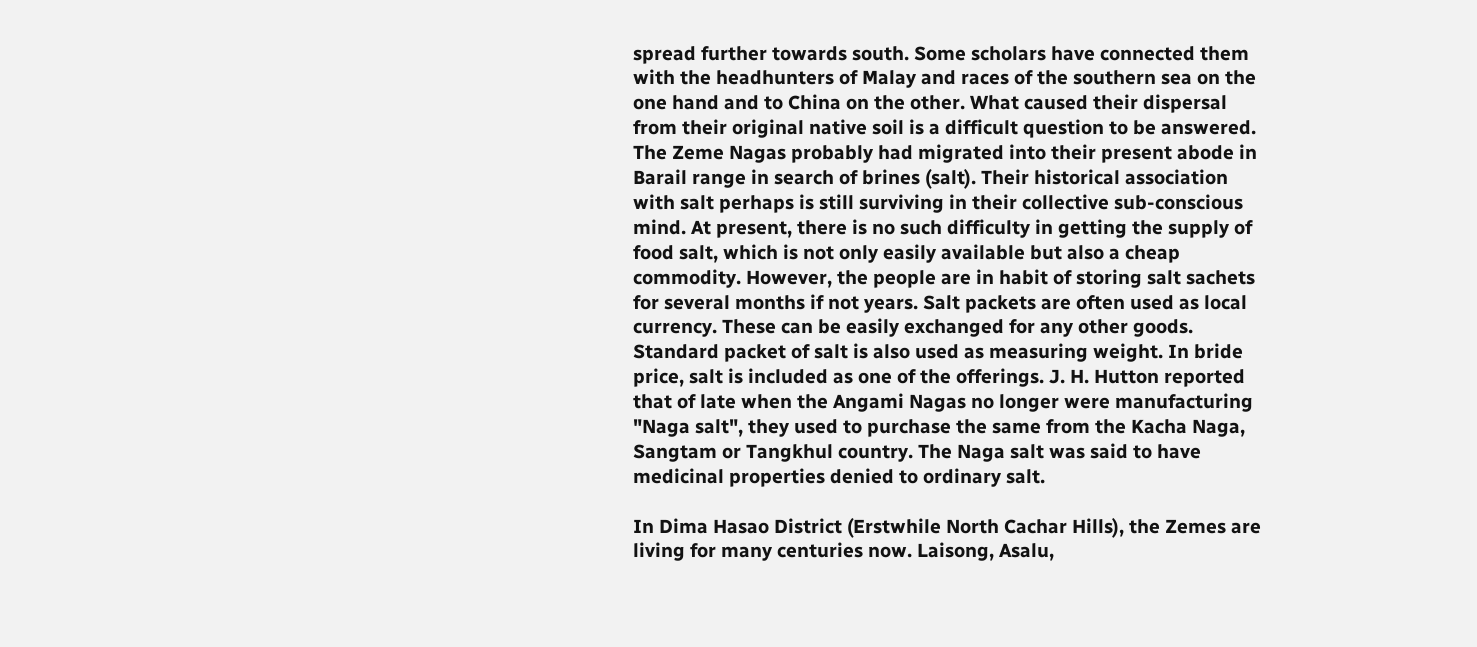spread further towards south. Some scholars have connected them with the headhunters of Malay and races of the southern sea on the one hand and to China on the other. What caused their dispersal from their original native soil is a difficult question to be answered. The Zeme Nagas probably had migrated into their present abode in Barail range in search of brines (salt). Their historical association with salt perhaps is still surviving in their collective sub-conscious mind. At present, there is no such difficulty in getting the supply of food salt, which is not only easily available but also a cheap commodity. However, the people are in habit of storing salt sachets for several months if not years. Salt packets are often used as local currency. These can be easily exchanged for any other goods. Standard packet of salt is also used as measuring weight. In bride price, salt is included as one of the offerings. J. H. Hutton reported that of late when the Angami Nagas no longer were manufacturing "Naga salt", they used to purchase the same from the Kacha Naga, Sangtam or Tangkhul country. The Naga salt was said to have medicinal properties denied to ordinary salt.

In Dima Hasao District (Erstwhile North Cachar Hills), the Zemes are living for many centuries now. Laisong, Asalu,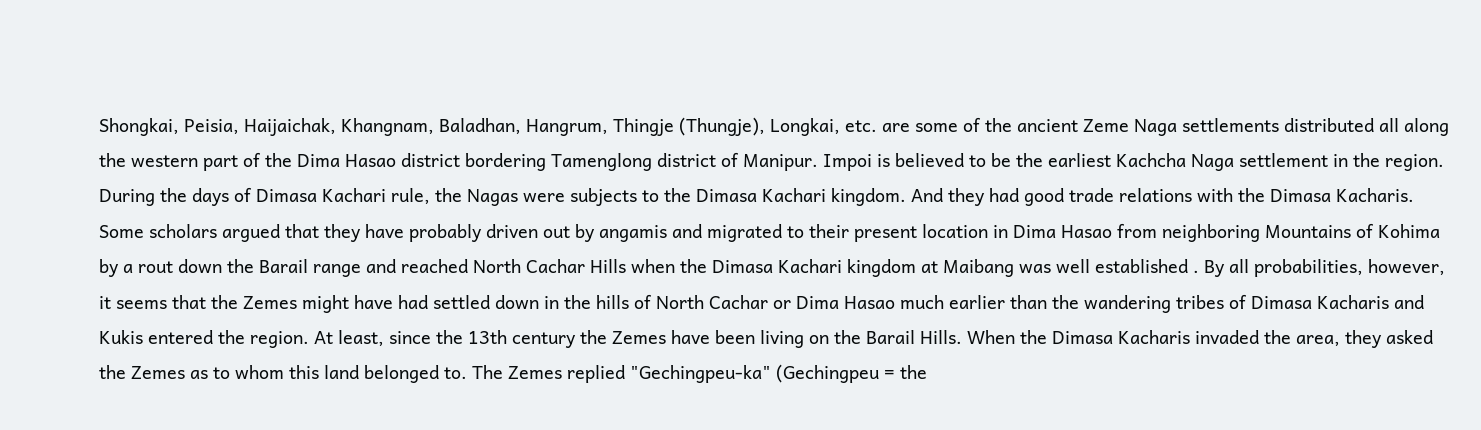Shongkai, Peisia, Haijaichak, Khangnam, Baladhan, Hangrum, Thingje (Thungje), Longkai, etc. are some of the ancient Zeme Naga settlements distributed all along the western part of the Dima Hasao district bordering Tamenglong district of Manipur. Impoi is believed to be the earliest Kachcha Naga settlement in the region. During the days of Dimasa Kachari rule, the Nagas were subjects to the Dimasa Kachari kingdom. And they had good trade relations with the Dimasa Kacharis. Some scholars argued that they have probably driven out by angamis and migrated to their present location in Dima Hasao from neighboring Mountains of Kohima by a rout down the Barail range and reached North Cachar Hills when the Dimasa Kachari kingdom at Maibang was well established . By all probabilities, however, it seems that the Zemes might have had settled down in the hills of North Cachar or Dima Hasao much earlier than the wandering tribes of Dimasa Kacharis and Kukis entered the region. At least, since the 13th century the Zemes have been living on the Barail Hills. When the Dimasa Kacharis invaded the area, they asked the Zemes as to whom this land belonged to. The Zemes replied "Gechingpeu-ka" (Gechingpeu = the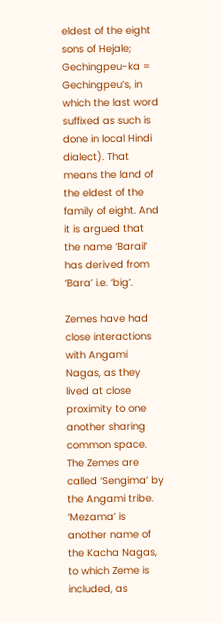eldest of the eight sons of Hejale; Gechingpeu-ka = Gechingpeu’s, in which the last word suffixed as such is done in local Hindi dialect). That means the land of the eldest of the family of eight. And it is argued that the name ‘Barail’ has derived from ‘Bara’ i.e. ‘big’.

Zemes have had close interactions with Angami Nagas, as they lived at close proximity to one another sharing common space. The Zemes are called ‘Sengima’ by the Angami tribe. ‘Mezama’ is another name of the Kacha Nagas, to which Zeme is included, as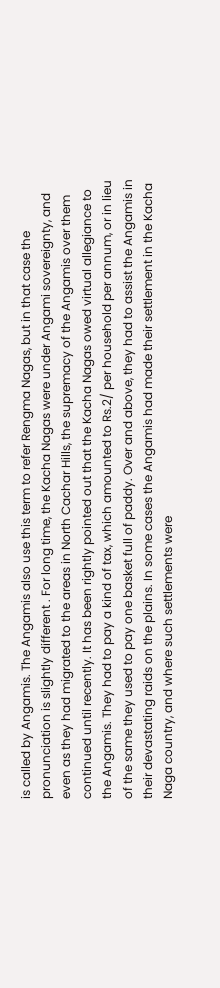is called by Angamis. The Angamis also use this term to refer Rengma Nagas, but in that case the pronunciation is slightly different . For long time, the Kacha Nagas were under Angami sovereignty, and even as they had migrated to the areas in North Cachar Hills, the supremacy of the Angamis over them continued until recently. It has been rightly pointed out that the Kacha Nagas owed virtual allegiance to the Angamis. They had to pay a kind of tax, which amounted to Rs.2/ per household per annum, or in lieu of the same they used to pay one basket full of paddy. Over and above, they had to assist the Angamis in their devastating raids on the plains. In some cases the Angamis had made their settlement in the Kacha Naga country, and where such settlements were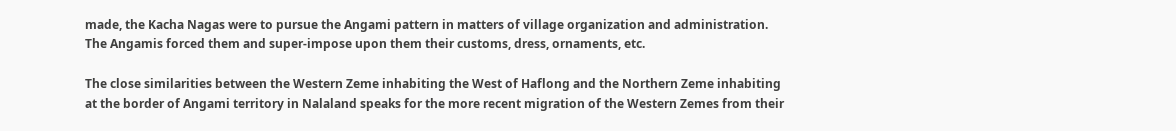made, the Kacha Nagas were to pursue the Angami pattern in matters of village organization and administration. The Angamis forced them and super-impose upon them their customs, dress, ornaments, etc.

The close similarities between the Western Zeme inhabiting the West of Haflong and the Northern Zeme inhabiting at the border of Angami territory in Nalaland speaks for the more recent migration of the Western Zemes from their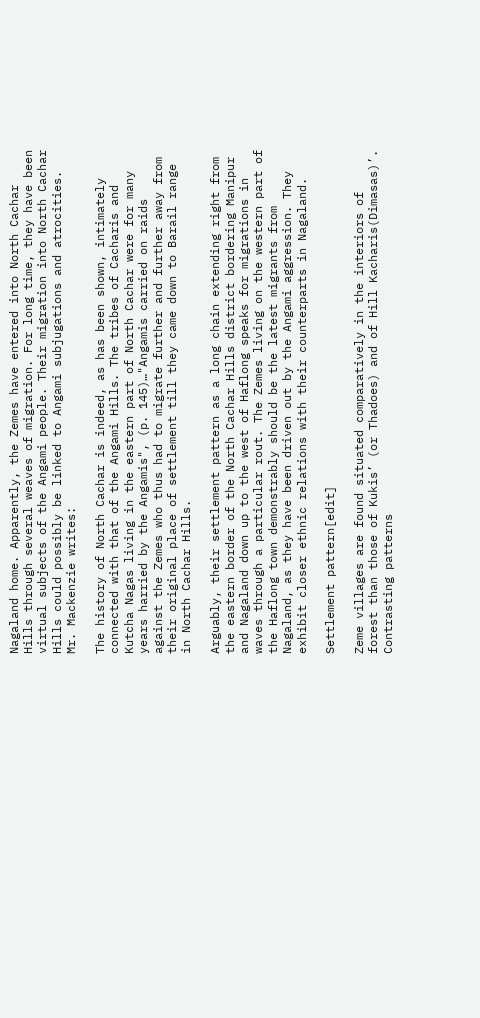Nagaland home. Apparently, the Zemes have entered into North Cachar Hills through several weaves of migration. For long time, they have been virtual subjects of the Angami people. Their migration into North Cachar Hills could possibly be linked to Angami subjugations and atrocities. Mr. Mackenzie writes:

The history of North Cachar is indeed, as has been shown, intimately connected with that of the Angami Hills. The tribes of Cacharis and Kutcha Nagas living in the eastern part of North Cachar were for many years harried by the Angamis", (p. 145)…"Angamis carried on raids against the Zemes who thus had to migrate further and further away from their original place of settlement till they came down to Barail range in North Cachar Hills.

Arguably, their settlement pattern as a long chain extending right from the eastern border of the North Cachar Hills district bordering Manipur and Nagaland down up to the west of Haflong speaks for migrations in waves through a particular rout. The Zemes living on the western part of the Haflong town demonstrably should be the latest migrants from Nagaland, as they have been driven out by the Angami aggression. They exhibit closer ethnic relations with their counterparts in Nagaland.

Settlement pattern[edit]

Zeme villages are found situated comparatively in the interiors of forest than those of Kukis’ (or Thadoes) and of Hill Kacharis(Dimasas)’. Contrasting patterns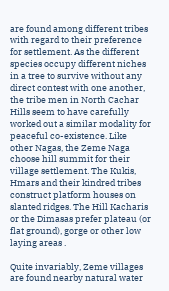are found among different tribes with regard to their preference for settlement. As the different species occupy different niches in a tree to survive without any direct contest with one another, the tribe men in North Cachar Hills seem to have carefully worked out a similar modality for peaceful co-existence. Like other Nagas, the Zeme Naga choose hill summit for their village settlement. The Kukis, Hmars and their kindred tribes construct platform houses on slanted ridges. The Hill Kacharis or the Dimasas prefer plateau (or flat ground), gorge or other low laying areas .

Quite invariably, Zeme villages are found nearby natural water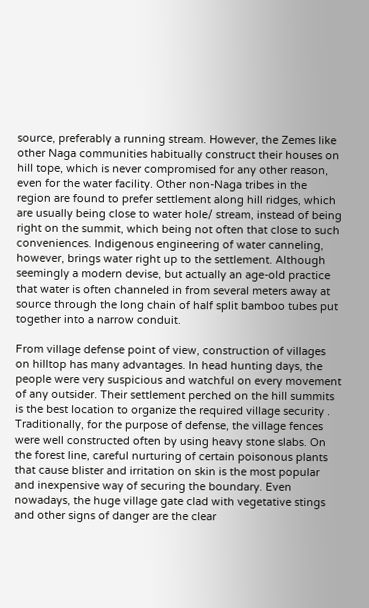source, preferably a running stream. However, the Zemes like other Naga communities habitually construct their houses on hill tope, which is never compromised for any other reason, even for the water facility. Other non-Naga tribes in the region are found to prefer settlement along hill ridges, which are usually being close to water hole/ stream, instead of being right on the summit, which being not often that close to such conveniences. Indigenous engineering of water canneling, however, brings water right up to the settlement. Although seemingly a modern devise, but actually an age-old practice that water is often channeled in from several meters away at source through the long chain of half split bamboo tubes put together into a narrow conduit.

From village defense point of view, construction of villages on hilltop has many advantages. In head hunting days, the people were very suspicious and watchful on every movement of any outsider. Their settlement perched on the hill summits is the best location to organize the required village security . Traditionally, for the purpose of defense, the village fences were well constructed often by using heavy stone slabs. On the forest line, careful nurturing of certain poisonous plants that cause blister and irritation on skin is the most popular and inexpensive way of securing the boundary. Even nowadays, the huge village gate clad with vegetative stings and other signs of danger are the clear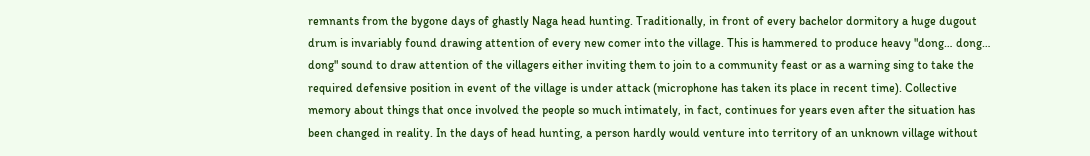remnants from the bygone days of ghastly Naga head hunting. Traditionally, in front of every bachelor dormitory a huge dugout drum is invariably found drawing attention of every new comer into the village. This is hammered to produce heavy "dong… dong… dong" sound to draw attention of the villagers either inviting them to join to a community feast or as a warning sing to take the required defensive position in event of the village is under attack (microphone has taken its place in recent time). Collective memory about things that once involved the people so much intimately, in fact, continues for years even after the situation has been changed in reality. In the days of head hunting, a person hardly would venture into territory of an unknown village without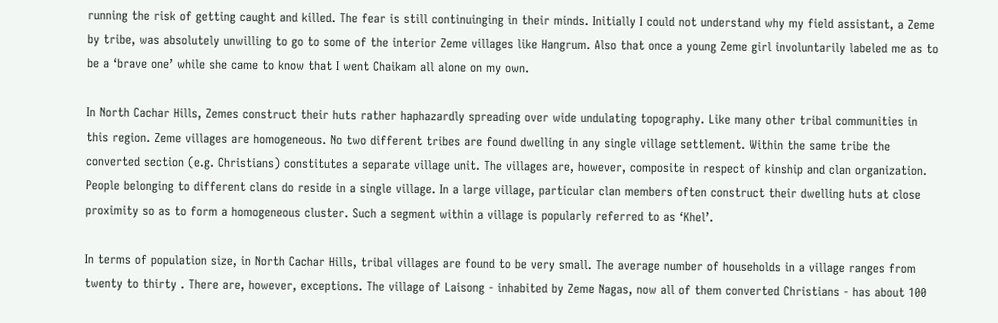running the risk of getting caught and killed. The fear is still continuinging in their minds. Initially I could not understand why my field assistant, a Zeme by tribe, was absolutely unwilling to go to some of the interior Zeme villages like Hangrum. Also that once a young Zeme girl involuntarily labeled me as to be a ‘brave one’ while she came to know that I went Chaikam all alone on my own.

In North Cachar Hills, Zemes construct their huts rather haphazardly spreading over wide undulating topography. Like many other tribal communities in this region. Zeme villages are homogeneous. No two different tribes are found dwelling in any single village settlement. Within the same tribe the converted section (e.g. Christians) constitutes a separate village unit. The villages are, however, composite in respect of kinship and clan organization. People belonging to different clans do reside in a single village. In a large village, particular clan members often construct their dwelling huts at close proximity so as to form a homogeneous cluster. Such a segment within a village is popularly referred to as ‘Khel’.

In terms of population size, in North Cachar Hills, tribal villages are found to be very small. The average number of households in a village ranges from twenty to thirty . There are, however, exceptions. The village of Laisong - inhabited by Zeme Nagas, now all of them converted Christians - has about 100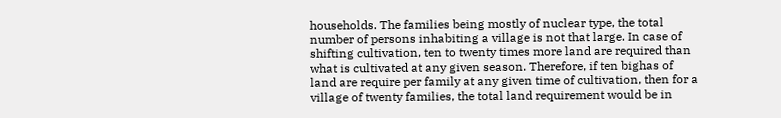households. The families being mostly of nuclear type, the total number of persons inhabiting a village is not that large. In case of shifting cultivation, ten to twenty times more land are required than what is cultivated at any given season. Therefore, if ten bighas of land are require per family at any given time of cultivation, then for a village of twenty families, the total land requirement would be in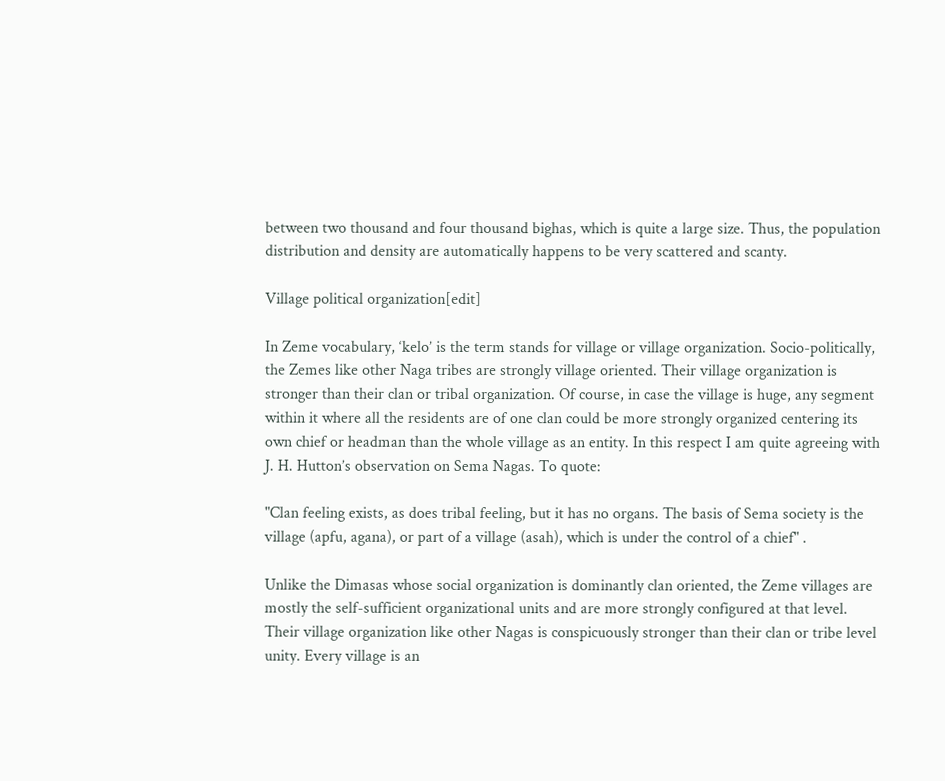between two thousand and four thousand bighas, which is quite a large size. Thus, the population distribution and density are automatically happens to be very scattered and scanty.

Village political organization[edit]

In Zeme vocabulary, ‘kelo’ is the term stands for village or village organization. Socio-politically, the Zemes like other Naga tribes are strongly village oriented. Their village organization is stronger than their clan or tribal organization. Of course, in case the village is huge, any segment within it where all the residents are of one clan could be more strongly organized centering its own chief or headman than the whole village as an entity. In this respect I am quite agreeing with J. H. Hutton’s observation on Sema Nagas. To quote:

"Clan feeling exists, as does tribal feeling, but it has no organs. The basis of Sema society is the village (apfu, agana), or part of a village (asah), which is under the control of a chief" .

Unlike the Dimasas whose social organization is dominantly clan oriented, the Zeme villages are mostly the self-sufficient organizational units and are more strongly configured at that level. Their village organization like other Nagas is conspicuously stronger than their clan or tribe level unity. Every village is an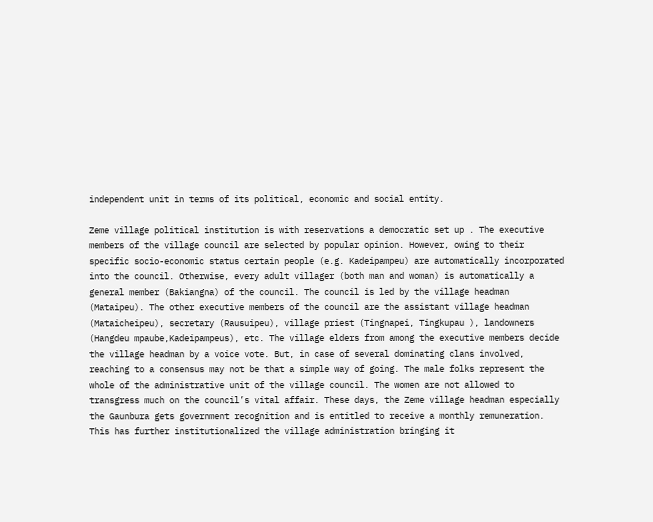independent unit in terms of its political, economic and social entity.

Zeme village political institution is with reservations a democratic set up . The executive members of the village council are selected by popular opinion. However, owing to their specific socio-economic status certain people (e.g. Kadeipampeu) are automatically incorporated into the council. Otherwise, every adult villager (both man and woman) is automatically a general member (Bakiangna) of the council. The council is led by the village headman (Mataipeu). The other executive members of the council are the assistant village headman (Mataicheipeu), secretary (Rausuipeu), village priest (Tingnapei, Tingkupau ), landowners (Hangdeu mpaube,Kadeipampeus), etc. The village elders from among the executive members decide the village headman by a voice vote. But, in case of several dominating clans involved, reaching to a consensus may not be that a simple way of going. The male folks represent the whole of the administrative unit of the village council. The women are not allowed to transgress much on the council’s vital affair. These days, the Zeme village headman especially the Gaunbura gets government recognition and is entitled to receive a monthly remuneration. This has further institutionalized the village administration bringing it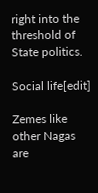right into the threshold of State politics.

Social life[edit]

Zemes like other Nagas are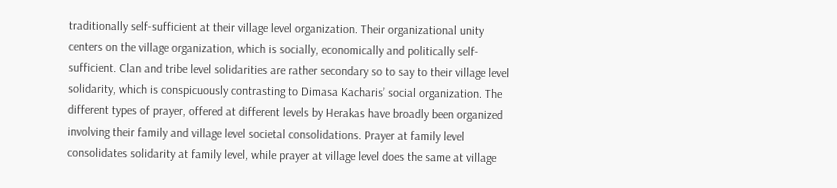traditionally self-sufficient at their village level organization. Their organizational unity centers on the village organization, which is socially, economically and politically self-sufficient. Clan and tribe level solidarities are rather secondary so to say to their village level solidarity, which is conspicuously contrasting to Dimasa Kacharis’ social organization. The different types of prayer, offered at different levels by Herakas have broadly been organized involving their family and village level societal consolidations. Prayer at family level consolidates solidarity at family level, while prayer at village level does the same at village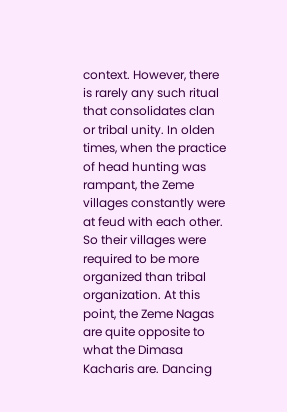context. However, there is rarely any such ritual that consolidates clan or tribal unity. In olden times, when the practice of head hunting was rampant, the Zeme villages constantly were at feud with each other. So their villages were required to be more organized than tribal organization. At this point, the Zeme Nagas are quite opposite to what the Dimasa Kacharis are. Dancing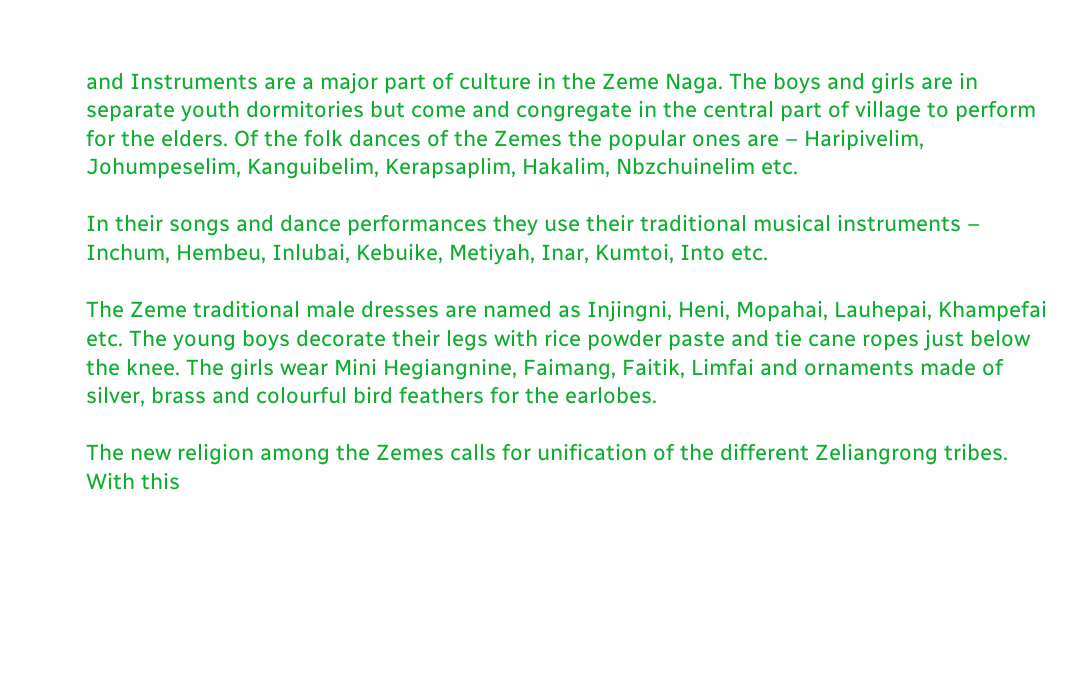and Instruments are a major part of culture in the Zeme Naga. The boys and girls are in separate youth dormitories but come and congregate in the central part of village to perform for the elders. Of the folk dances of the Zemes the popular ones are – Haripivelim, Johumpeselim, Kanguibelim, Kerapsaplim, Hakalim, Nbzchuinelim etc.

In their songs and dance performances they use their traditional musical instruments – Inchum, Hembeu, Inlubai, Kebuike, Metiyah, Inar, Kumtoi, Into etc.

The Zeme traditional male dresses are named as Injingni, Heni, Mopahai, Lauhepai, Khampefai etc. The young boys decorate their legs with rice powder paste and tie cane ropes just below the knee. The girls wear Mini Hegiangnine, Faimang, Faitik, Limfai and ornaments made of silver, brass and colourful bird feathers for the earlobes.

The new religion among the Zemes calls for unification of the different Zeliangrong tribes. With this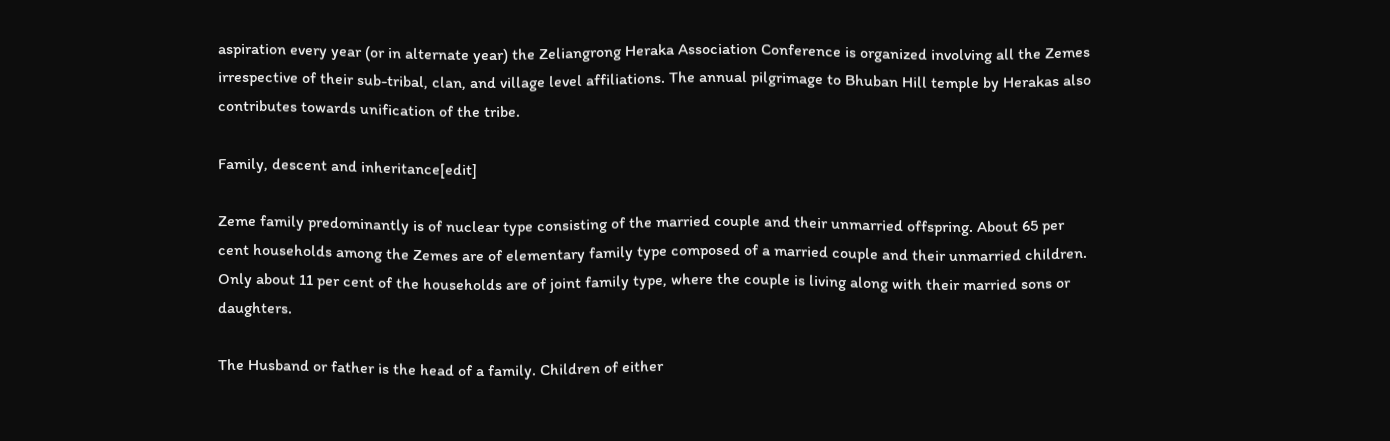aspiration every year (or in alternate year) the Zeliangrong Heraka Association Conference is organized involving all the Zemes irrespective of their sub-tribal, clan, and village level affiliations. The annual pilgrimage to Bhuban Hill temple by Herakas also contributes towards unification of the tribe.

Family, descent and inheritance[edit]

Zeme family predominantly is of nuclear type consisting of the married couple and their unmarried offspring. About 65 per cent households among the Zemes are of elementary family type composed of a married couple and their unmarried children. Only about 11 per cent of the households are of joint family type, where the couple is living along with their married sons or daughters.

The Husband or father is the head of a family. Children of either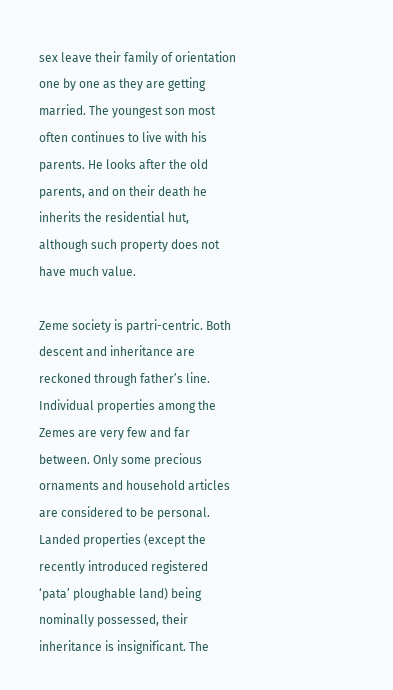sex leave their family of orientation one by one as they are getting married. The youngest son most often continues to live with his parents. He looks after the old parents, and on their death he inherits the residential hut, although such property does not have much value.

Zeme society is partri-centric. Both descent and inheritance are reckoned through father’s line. Individual properties among the Zemes are very few and far between. Only some precious ornaments and household articles are considered to be personal. Landed properties (except the recently introduced registered ‘pata’ ploughable land) being nominally possessed, their inheritance is insignificant. The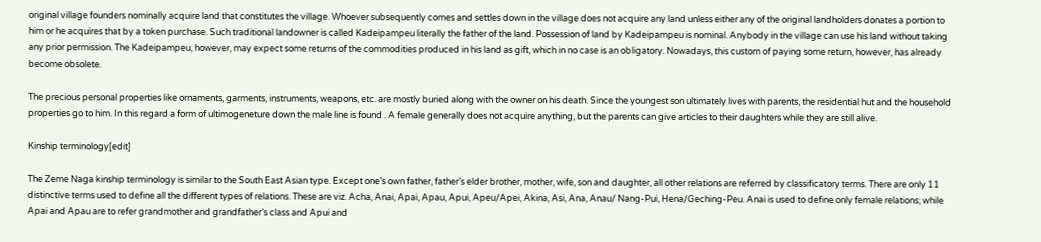original village founders nominally acquire land that constitutes the village. Whoever subsequently comes and settles down in the village does not acquire any land unless either any of the original landholders donates a portion to him or he acquires that by a token purchase. Such traditional landowner is called Kadeipampeu literally the father of the land. Possession of land by Kadeipampeu is nominal. Anybody in the village can use his land without taking any prior permission. The Kadeipampeu, however, may expect some returns of the commodities produced in his land as gift, which in no case is an obligatory. Nowadays, this custom of paying some return, however, has already become obsolete.

The precious personal properties like ornaments, garments, instruments, weapons, etc. are mostly buried along with the owner on his death. Since the youngest son ultimately lives with parents, the residential hut and the household properties go to him. In this regard a form of ultimogeneture down the male line is found . A female generally does not acquire anything, but the parents can give articles to their daughters while they are still alive.

Kinship terminology[edit]

The Zeme Naga kinship terminology is similar to the South East Asian type. Except one’s own father, father’s elder brother, mother, wife, son and daughter, all other relations are referred by classificatory terms. There are only 11 distinctive terms used to define all the different types of relations. These are viz. Acha, Anai, Apai, Apau, Apui, Apeu/Apei, Akina, Asi, Ana, Anau/ Nang-Pui, Hena/Geching-Peu. Anai is used to define only female relations; while Apai and Apau are to refer grandmother and grandfather’s class and Apui and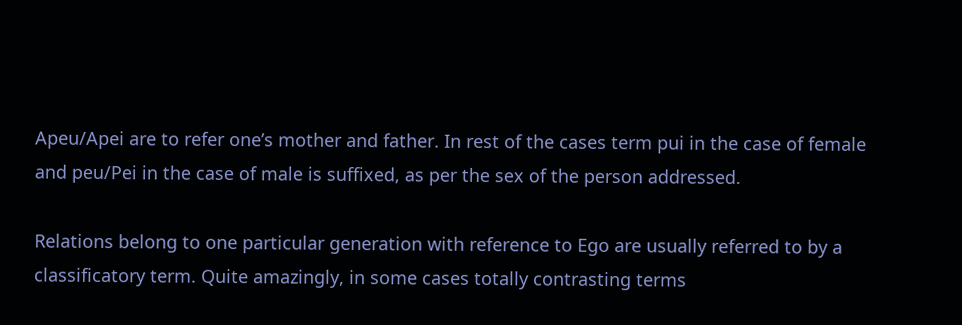Apeu/Apei are to refer one’s mother and father. In rest of the cases term pui in the case of female and peu/Pei in the case of male is suffixed, as per the sex of the person addressed.

Relations belong to one particular generation with reference to Ego are usually referred to by a classificatory term. Quite amazingly, in some cases totally contrasting terms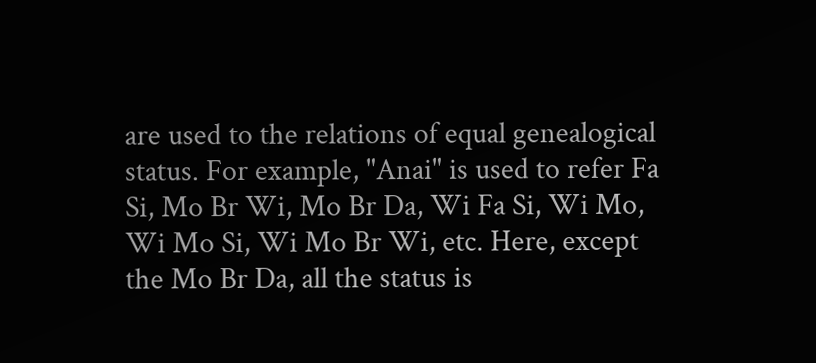are used to the relations of equal genealogical status. For example, "Anai" is used to refer Fa Si, Mo Br Wi, Mo Br Da, Wi Fa Si, Wi Mo, Wi Mo Si, Wi Mo Br Wi, etc. Here, except the Mo Br Da, all the status is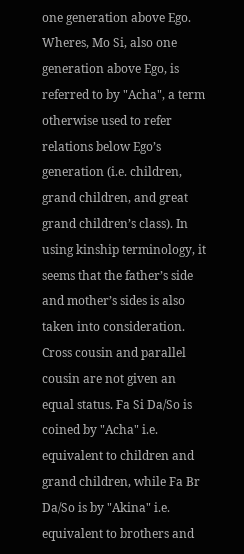one generation above Ego. Wheres, Mo Si, also one generation above Ego, is referred to by "Acha", a term otherwise used to refer relations below Ego’s generation (i.e. children, grand children, and great grand children’s class). In using kinship terminology, it seems that the father’s side and mother’s sides is also taken into consideration. Cross cousin and parallel cousin are not given an equal status. Fa Si Da/So is coined by "Acha" i.e. equivalent to children and grand children, while Fa Br Da/So is by "Akina" i.e. equivalent to brothers and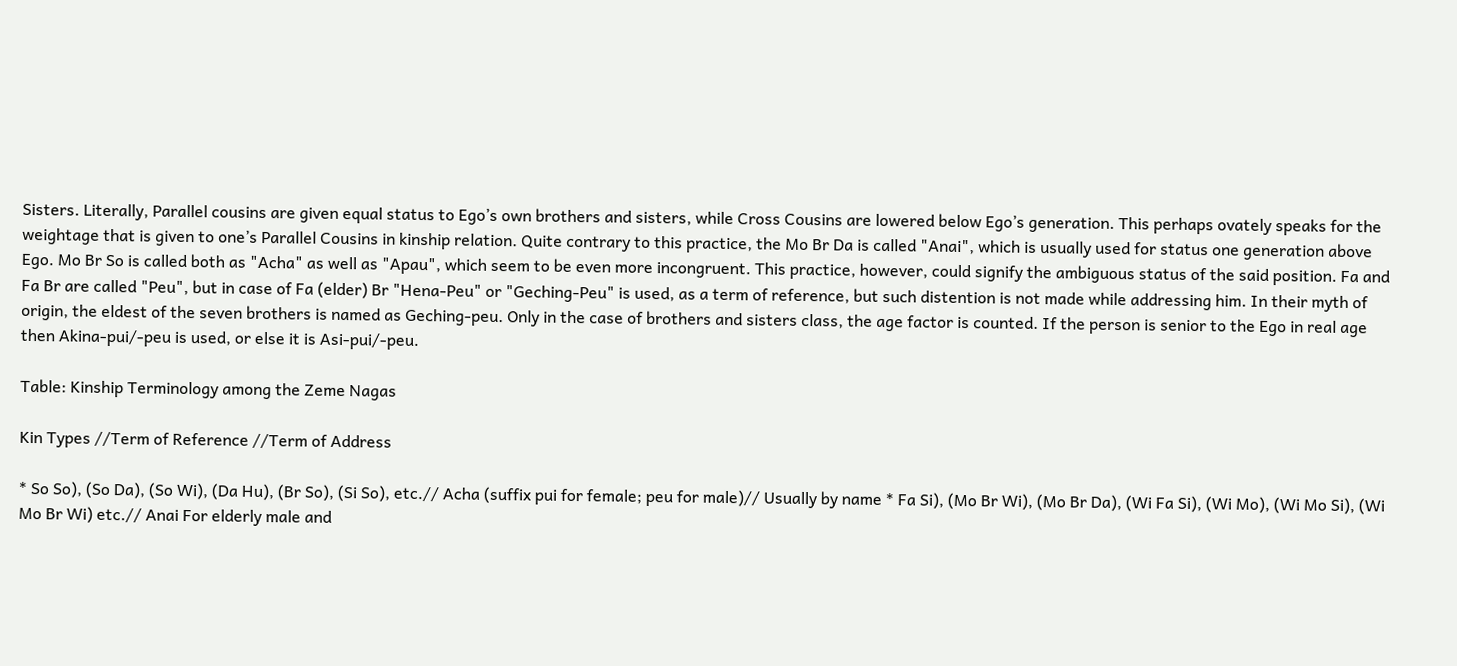Sisters. Literally, Parallel cousins are given equal status to Ego’s own brothers and sisters, while Cross Cousins are lowered below Ego’s generation. This perhaps ovately speaks for the weightage that is given to one’s Parallel Cousins in kinship relation. Quite contrary to this practice, the Mo Br Da is called "Anai", which is usually used for status one generation above Ego. Mo Br So is called both as "Acha" as well as "Apau", which seem to be even more incongruent. This practice, however, could signify the ambiguous status of the said position. Fa and Fa Br are called "Peu", but in case of Fa (elder) Br "Hena-Peu" or "Geching-Peu" is used, as a term of reference, but such distention is not made while addressing him. In their myth of origin, the eldest of the seven brothers is named as Geching-peu. Only in the case of brothers and sisters class, the age factor is counted. If the person is senior to the Ego in real age then Akina-pui/-peu is used, or else it is Asi-pui/-peu.

Table: Kinship Terminology among the Zeme Nagas

Kin Types //Term of Reference //Term of Address

* So So), (So Da), (So Wi), (Da Hu), (Br So), (Si So), etc.// Acha (suffix pui for female; peu for male)// Usually by name * Fa Si), (Mo Br Wi), (Mo Br Da), (Wi Fa Si), (Wi Mo), (Wi Mo Si), (Wi Mo Br Wi) etc.// Anai For elderly male and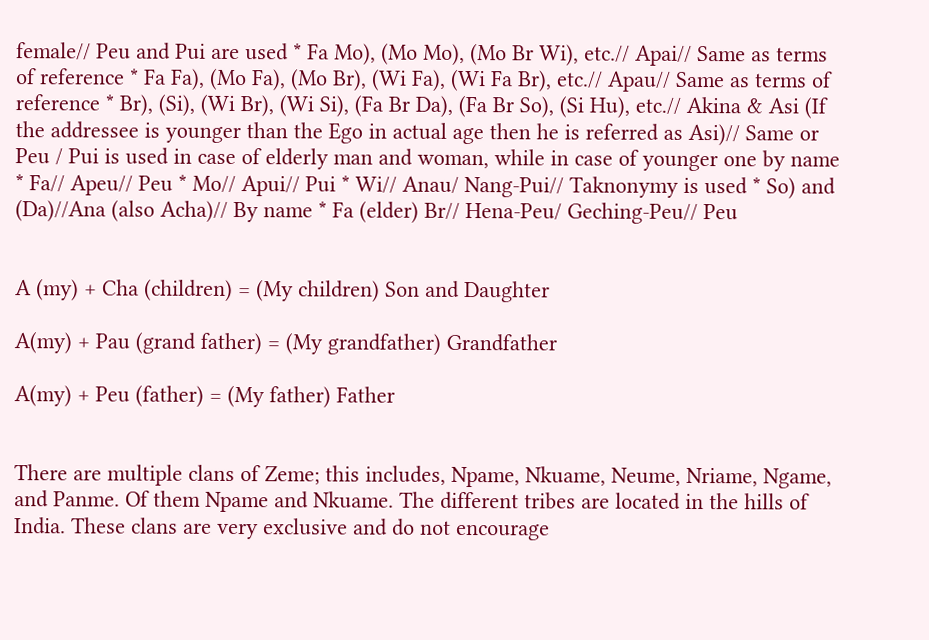female// Peu and Pui are used * Fa Mo), (Mo Mo), (Mo Br Wi), etc.// Apai// Same as terms of reference * Fa Fa), (Mo Fa), (Mo Br), (Wi Fa), (Wi Fa Br), etc.// Apau// Same as terms of reference * Br), (Si), (Wi Br), (Wi Si), (Fa Br Da), (Fa Br So), (Si Hu), etc.// Akina & Asi (If the addressee is younger than the Ego in actual age then he is referred as Asi)// Same or Peu / Pui is used in case of elderly man and woman, while in case of younger one by name * Fa// Apeu// Peu * Mo// Apui// Pui * Wi// Anau/ Nang-Pui// Taknonymy is used * So) and (Da)//Ana (also Acha)// By name * Fa (elder) Br// Hena-Peu/ Geching-Peu// Peu


A (my) + Cha (children) = (My children) Son and Daughter

A(my) + Pau (grand father) = (My grandfather) Grandfather

A(my) + Peu (father) = (My father) Father


There are multiple clans of Zeme; this includes, Npame, Nkuame, Neume, Nriame, Ngame, and Panme. Of them Npame and Nkuame. The different tribes are located in the hills of India. These clans are very exclusive and do not encourage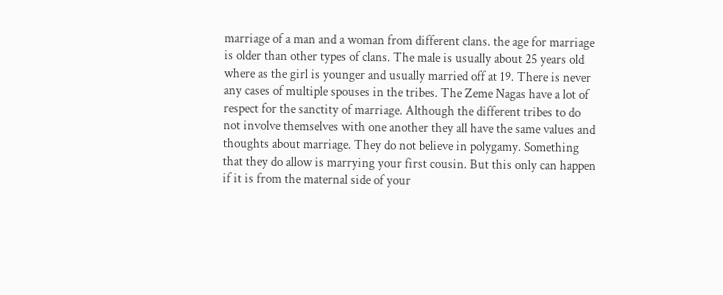marriage of a man and a woman from different clans. the age for marriage is older than other types of clans. The male is usually about 25 years old where as the girl is younger and usually married off at 19. There is never any cases of multiple spouses in the tribes. The Zeme Nagas have a lot of respect for the sanctity of marriage. Although the different tribes to do not involve themselves with one another they all have the same values and thoughts about marriage. They do not believe in polygamy. Something that they do allow is marrying your first cousin. But this only can happen if it is from the maternal side of your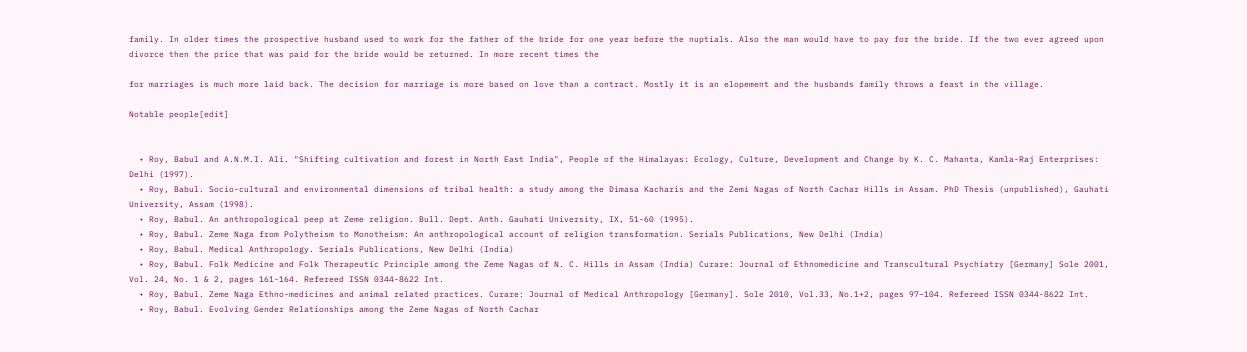family. In older times the prospective husband used to work for the father of the bride for one year before the nuptials. Also the man would have to pay for the bride. If the two ever agreed upon divorce then the price that was paid for the bride would be returned. In more recent times the

for marriages is much more laid back. The decision for marriage is more based on love than a contract. Mostly it is an elopement and the husbands family throws a feast in the village.

Notable people[edit]


  • Roy, Babul and A.N.M.I. Ali. "Shifting cultivation and forest in North East India", People of the Himalayas: Ecology, Culture, Development and Change by K. C. Mahanta, Kamla-Raj Enterprises: Delhi (1997).
  • Roy, Babul. Socio-cultural and environmental dimensions of tribal health: a study among the Dimasa Kacharis and the Zemi Nagas of North Cachar Hills in Assam. PhD Thesis (unpublished), Gauhati University, Assam (1998).
  • Roy, Babul. An anthropological peep at Zeme religion. Bull. Dept. Anth. Gauhati University, IX, 51-60 (1995).
  • Roy, Babul. Zeme Naga from Polytheism to Monotheism: An anthropological account of religion transformation. Serials Publications, New Delhi (India)
  • Roy, Babul. Medical Anthropology. Serials Publications, New Delhi (India)
  • Roy, Babul. Folk Medicine and Folk Therapeutic Principle among the Zeme Nagas of N. C. Hills in Assam (India) Curare: Journal of Ethnomedicine and Transcultural Psychiatry [Germany] Sole 2001, Vol. 24, No. 1 & 2, pages 161-164. Refereed ISSN 0344-8622 Int.
  • Roy, Babul. Zeme Naga Ethno-medicines and animal related practices. Curare: Journal of Medical Anthropology [Germany]. Sole 2010, Vol.33, No.1+2, pages 97–104. Refereed ISSN 0344-8622 Int.
  • Roy, Babul. Evolving Gender Relationships among the Zeme Nagas of North Cachar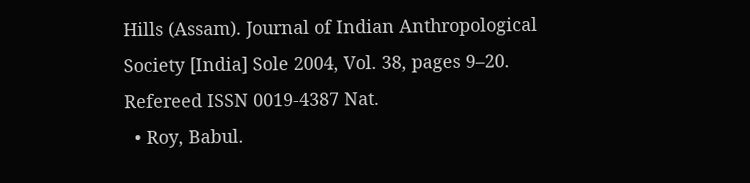Hills (Assam). Journal of Indian Anthropological Society [India] Sole 2004, Vol. 38, pages 9–20. Refereed ISSN 0019-4387 Nat.
  • Roy, Babul.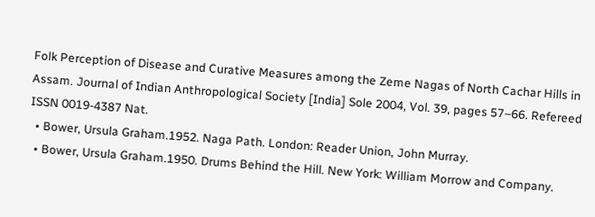Folk Perception of Disease and Curative Measures among the Zeme Nagas of North Cachar Hills in Assam. Journal of Indian Anthropological Society [India] Sole 2004, Vol. 39, pages 57–66. Refereed ISSN 0019-4387 Nat.
  • Bower, Ursula Graham.1952. Naga Path. London: Reader Union, John Murray.
  • Bower, Ursula Graham.1950. Drums Behind the Hill. New York: William Morrow and Company.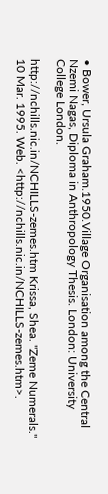• Bower, Ursula Graham.1950.Village Organisation among the Central Nzemi Nagas, Diploma in Anthropology Thesis. London: University College London.

http://nchills.nic.in/NCHILLS-zemes.htm Krissa, Shea. "Zeme Numerals." 10 Mar. 1995. Web. <http://nchills.nic.in/NCHILLS-zemes.htm>.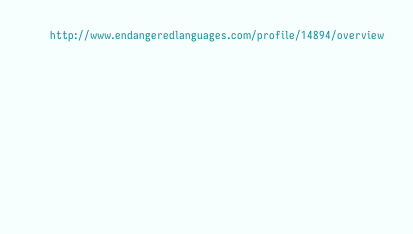http://www.endangeredlanguages.com/profile/14894/overview